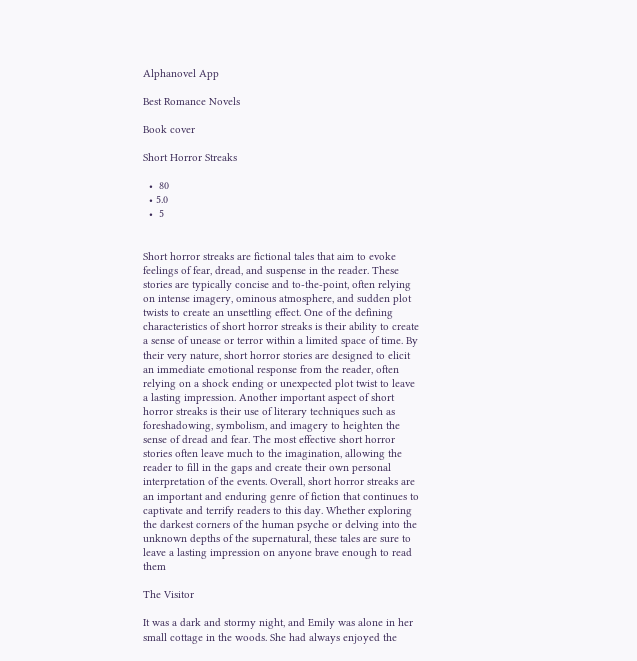Alphanovel App

Best Romance Novels

Book cover

Short Horror Streaks

  •  80
  • 5.0
  •  5


Short horror streaks are fictional tales that aim to evoke feelings of fear, dread, and suspense in the reader. These stories are typically concise and to-the-point, often relying on intense imagery, ominous atmosphere, and sudden plot twists to create an unsettling effect. One of the defining characteristics of short horror streaks is their ability to create a sense of unease or terror within a limited space of time. By their very nature, short horror stories are designed to elicit an immediate emotional response from the reader, often relying on a shock ending or unexpected plot twist to leave a lasting impression. Another important aspect of short horror streaks is their use of literary techniques such as foreshadowing, symbolism, and imagery to heighten the sense of dread and fear. The most effective short horror stories often leave much to the imagination, allowing the reader to fill in the gaps and create their own personal interpretation of the events. Overall, short horror streaks are an important and enduring genre of fiction that continues to captivate and terrify readers to this day. Whether exploring the darkest corners of the human psyche or delving into the unknown depths of the supernatural, these tales are sure to leave a lasting impression on anyone brave enough to read them

The Visitor

It was a dark and stormy night, and Emily was alone in her small cottage in the woods. She had always enjoyed the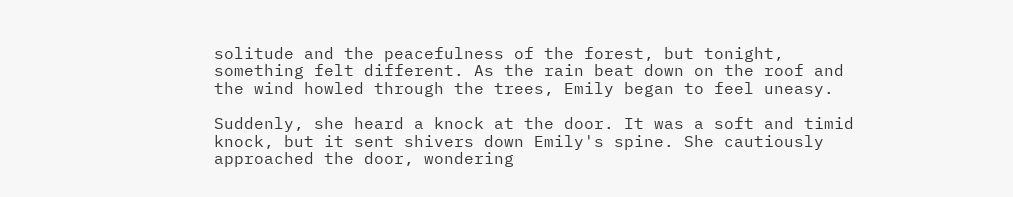solitude and the peacefulness of the forest, but tonight, something felt different. As the rain beat down on the roof and the wind howled through the trees, Emily began to feel uneasy.

Suddenly, she heard a knock at the door. It was a soft and timid knock, but it sent shivers down Emily's spine. She cautiously approached the door, wondering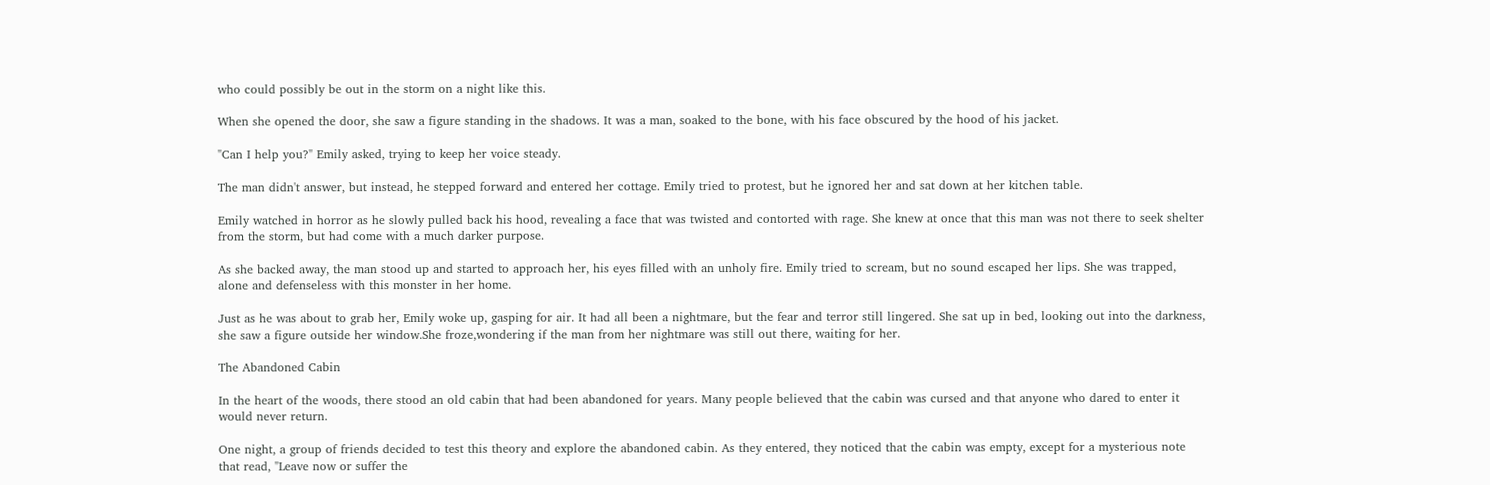who could possibly be out in the storm on a night like this.

When she opened the door, she saw a figure standing in the shadows. It was a man, soaked to the bone, with his face obscured by the hood of his jacket.

"Can I help you?" Emily asked, trying to keep her voice steady.

The man didn't answer, but instead, he stepped forward and entered her cottage. Emily tried to protest, but he ignored her and sat down at her kitchen table.

Emily watched in horror as he slowly pulled back his hood, revealing a face that was twisted and contorted with rage. She knew at once that this man was not there to seek shelter from the storm, but had come with a much darker purpose.

As she backed away, the man stood up and started to approach her, his eyes filled with an unholy fire. Emily tried to scream, but no sound escaped her lips. She was trapped, alone and defenseless with this monster in her home.

Just as he was about to grab her, Emily woke up, gasping for air. It had all been a nightmare, but the fear and terror still lingered. She sat up in bed, looking out into the darkness, she saw a figure outside her window.She froze,wondering if the man from her nightmare was still out there, waiting for her.

The Abandoned Cabin

In the heart of the woods, there stood an old cabin that had been abandoned for years. Many people believed that the cabin was cursed and that anyone who dared to enter it would never return.

One night, a group of friends decided to test this theory and explore the abandoned cabin. As they entered, they noticed that the cabin was empty, except for a mysterious note that read, "Leave now or suffer the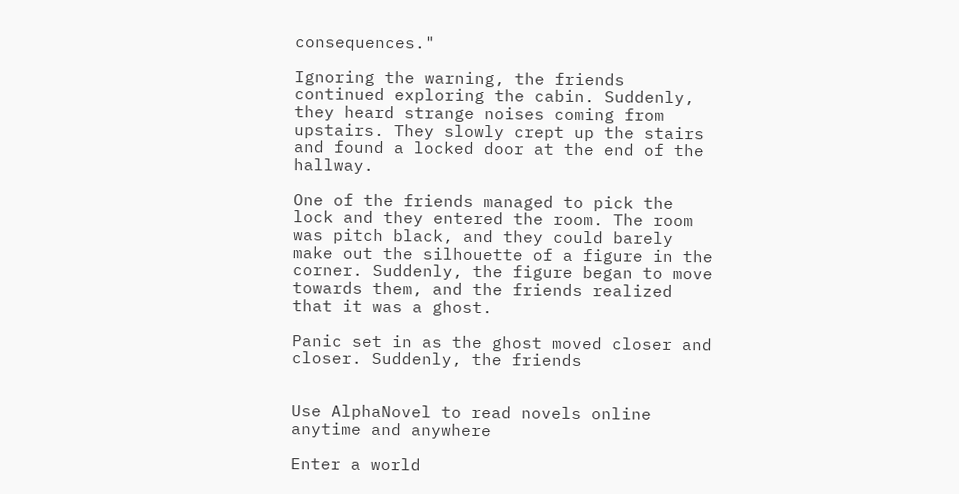consequences."

Ignoring the warning, the friends continued exploring the cabin. Suddenly, they heard strange noises coming from upstairs. They slowly crept up the stairs and found a locked door at the end of the hallway.

One of the friends managed to pick the lock and they entered the room. The room was pitch black, and they could barely make out the silhouette of a figure in the corner. Suddenly, the figure began to move towards them, and the friends realized that it was a ghost.

Panic set in as the ghost moved closer and closer. Suddenly, the friends


Use AlphaNovel to read novels online anytime and anywhere

Enter a world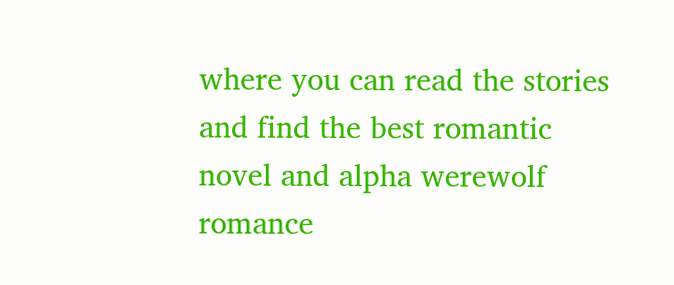where you can read the stories and find the best romantic novel and alpha werewolf romance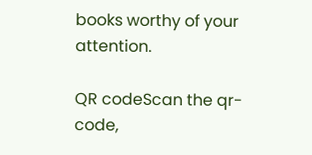books worthy of your attention.

QR codeScan the qr-code,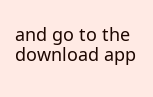and go to the download app